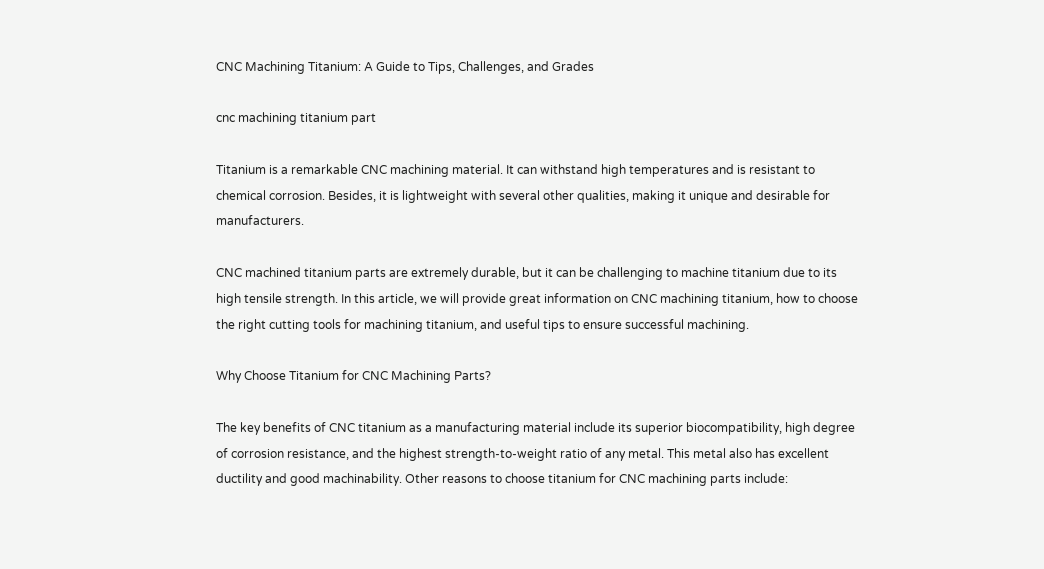CNC Machining Titanium: A Guide to Tips, Challenges, and Grades

cnc machining titanium part

Titanium is a remarkable CNC machining material. It can withstand high temperatures and is resistant to chemical corrosion. Besides, it is lightweight with several other qualities, making it unique and desirable for manufacturers.

CNC machined titanium parts are extremely durable, but it can be challenging to machine titanium due to its high tensile strength. In this article, we will provide great information on CNC machining titanium, how to choose the right cutting tools for machining titanium, and useful tips to ensure successful machining.

Why Choose Titanium for CNC Machining Parts?

The key benefits of CNC titanium as a manufacturing material include its superior biocompatibility, high degree of corrosion resistance, and the highest strength-to-weight ratio of any metal. This metal also has excellent ductility and good machinability. Other reasons to choose titanium for CNC machining parts include: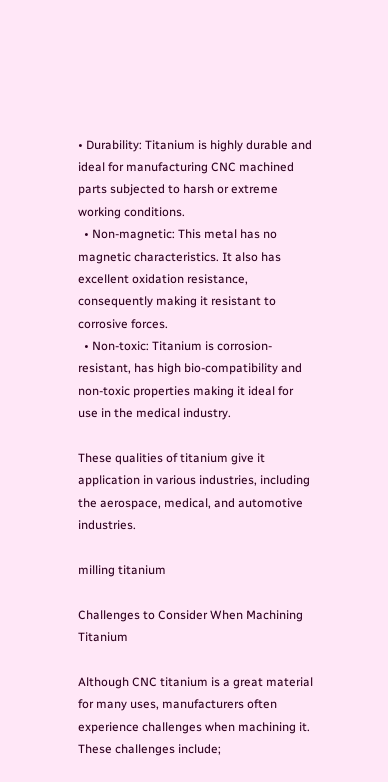• Durability: Titanium is highly durable and ideal for manufacturing CNC machined parts subjected to harsh or extreme working conditions.
  • Non-magnetic: This metal has no magnetic characteristics. It also has excellent oxidation resistance, consequently making it resistant to corrosive forces.
  • Non-toxic: Titanium is corrosion-resistant, has high bio-compatibility and non-toxic properties making it ideal for use in the medical industry.

These qualities of titanium give it application in various industries, including the aerospace, medical, and automotive industries.

milling titanium

Challenges to Consider When Machining Titanium

Although CNC titanium is a great material for many uses, manufacturers often experience challenges when machining it. These challenges include;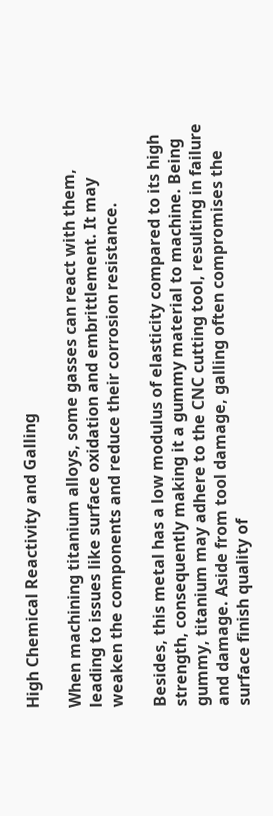High Chemical Reactivity and Galling

When machining titanium alloys, some gasses can react with them, leading to issues like surface oxidation and embrittlement. It may weaken the components and reduce their corrosion resistance.

Besides, this metal has a low modulus of elasticity compared to its high strength, consequently making it a gummy material to machine. Being gummy, titanium may adhere to the CNC cutting tool, resulting in failure and damage. Aside from tool damage, galling often compromises the surface finish quality of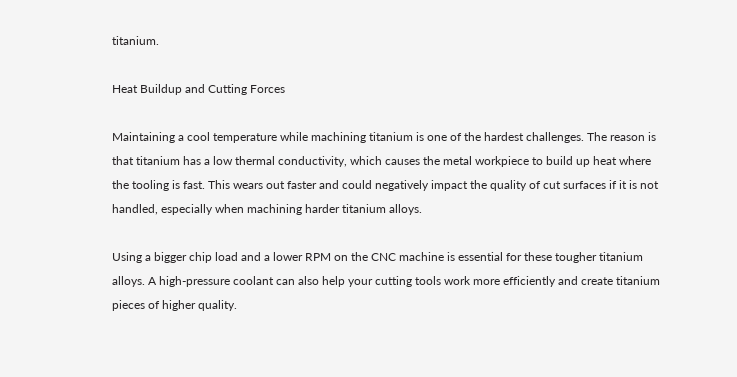titanium.

Heat Buildup and Cutting Forces

Maintaining a cool temperature while machining titanium is one of the hardest challenges. The reason is that titanium has a low thermal conductivity, which causes the metal workpiece to build up heat where the tooling is fast. This wears out faster and could negatively impact the quality of cut surfaces if it is not handled, especially when machining harder titanium alloys.

Using a bigger chip load and a lower RPM on the CNC machine is essential for these tougher titanium alloys. A high-pressure coolant can also help your cutting tools work more efficiently and create titanium pieces of higher quality.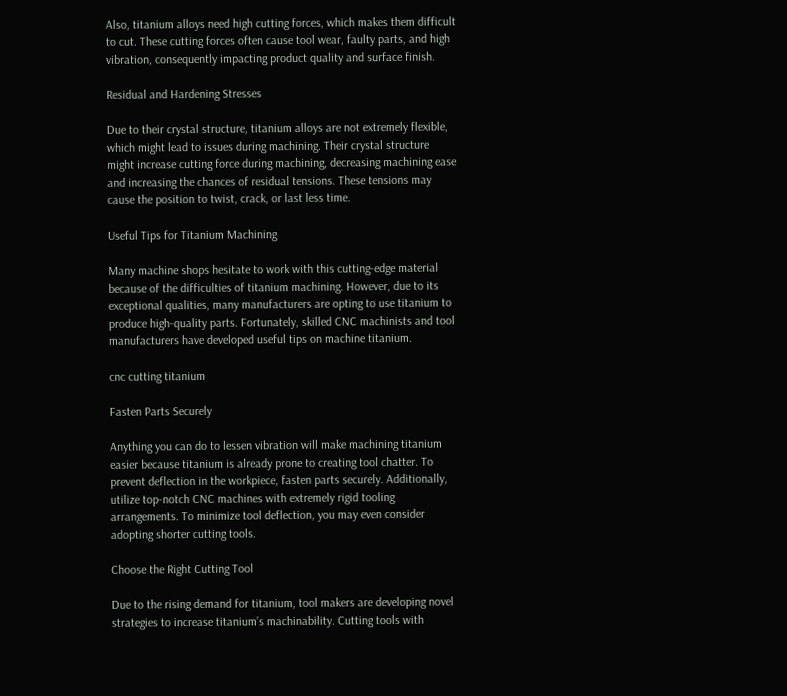Also, titanium alloys need high cutting forces, which makes them difficult to cut. These cutting forces often cause tool wear, faulty parts, and high vibration, consequently impacting product quality and surface finish.

Residual and Hardening Stresses

Due to their crystal structure, titanium alloys are not extremely flexible, which might lead to issues during machining. Their crystal structure might increase cutting force during machining, decreasing machining ease and increasing the chances of residual tensions. These tensions may cause the position to twist, crack, or last less time.

Useful Tips for Titanium Machining

Many machine shops hesitate to work with this cutting-edge material because of the difficulties of titanium machining. However, due to its exceptional qualities, many manufacturers are opting to use titanium to produce high-quality parts. Fortunately, skilled CNC machinists and tool manufacturers have developed useful tips on machine titanium.

cnc cutting titanium

Fasten Parts Securely

Anything you can do to lessen vibration will make machining titanium easier because titanium is already prone to creating tool chatter. To prevent deflection in the workpiece, fasten parts securely. Additionally, utilize top-notch CNC machines with extremely rigid tooling arrangements. To minimize tool deflection, you may even consider adopting shorter cutting tools.

Choose the Right Cutting Tool

Due to the rising demand for titanium, tool makers are developing novel strategies to increase titanium’s machinability. Cutting tools with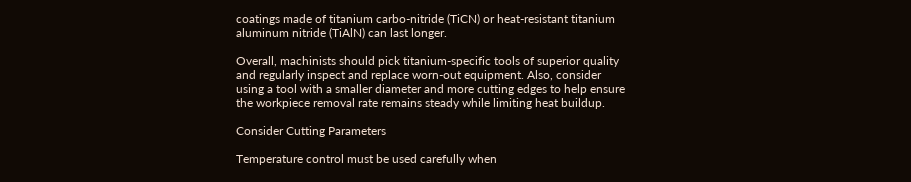coatings made of titanium carbo-nitride (TiCN) or heat-resistant titanium aluminum nitride (TiAlN) can last longer.

Overall, machinists should pick titanium-specific tools of superior quality and regularly inspect and replace worn-out equipment. Also, consider using a tool with a smaller diameter and more cutting edges to help ensure the workpiece removal rate remains steady while limiting heat buildup.

Consider Cutting Parameters

Temperature control must be used carefully when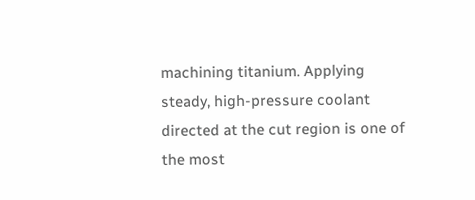machining titanium. Applying steady, high-pressure coolant directed at the cut region is one of the most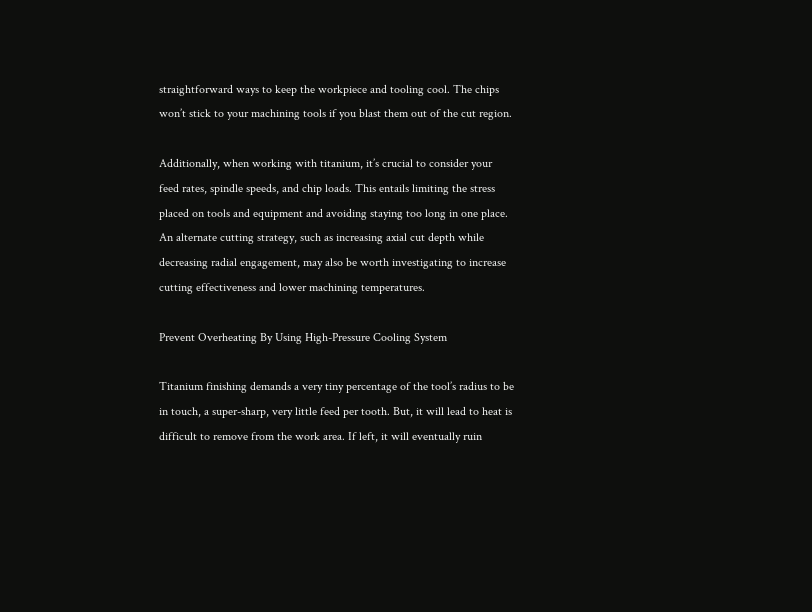straightforward ways to keep the workpiece and tooling cool. The chips won’t stick to your machining tools if you blast them out of the cut region.

Additionally, when working with titanium, it’s crucial to consider your feed rates, spindle speeds, and chip loads. This entails limiting the stress placed on tools and equipment and avoiding staying too long in one place. An alternate cutting strategy, such as increasing axial cut depth while decreasing radial engagement, may also be worth investigating to increase cutting effectiveness and lower machining temperatures.

Prevent Overheating By Using High-Pressure Cooling System

Titanium finishing demands a very tiny percentage of the tool’s radius to be in touch, a super-sharp, very little feed per tooth. But, it will lead to heat is difficult to remove from the work area. If left, it will eventually ruin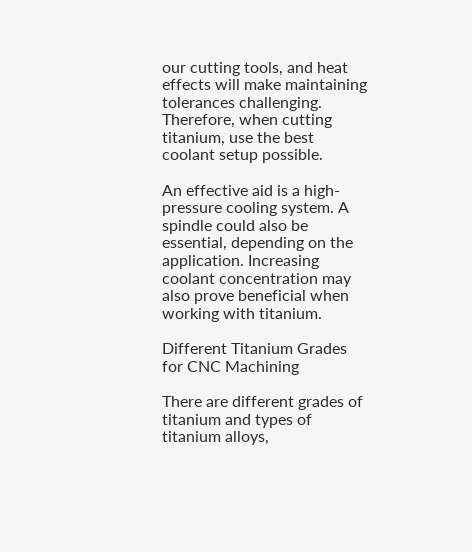our cutting tools, and heat effects will make maintaining tolerances challenging. Therefore, when cutting titanium, use the best coolant setup possible.

An effective aid is a high-pressure cooling system. A spindle could also be essential, depending on the application. Increasing coolant concentration may also prove beneficial when working with titanium.

Different Titanium Grades for CNC Machining

There are different grades of titanium and types of titanium alloys,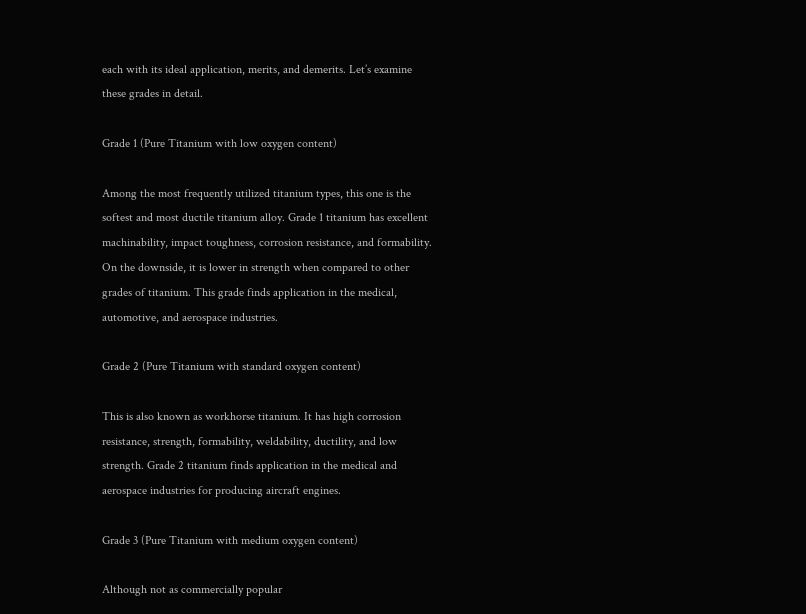each with its ideal application, merits, and demerits. Let’s examine these grades in detail.

Grade 1 (Pure Titanium with low oxygen content)

Among the most frequently utilized titanium types, this one is the softest and most ductile titanium alloy. Grade 1 titanium has excellent machinability, impact toughness, corrosion resistance, and formability. On the downside, it is lower in strength when compared to other grades of titanium. This grade finds application in the medical, automotive, and aerospace industries.

Grade 2 (Pure Titanium with standard oxygen content)

This is also known as workhorse titanium. It has high corrosion resistance, strength, formability, weldability, ductility, and low strength. Grade 2 titanium finds application in the medical and aerospace industries for producing aircraft engines.

Grade 3 (Pure Titanium with medium oxygen content)

Although not as commercially popular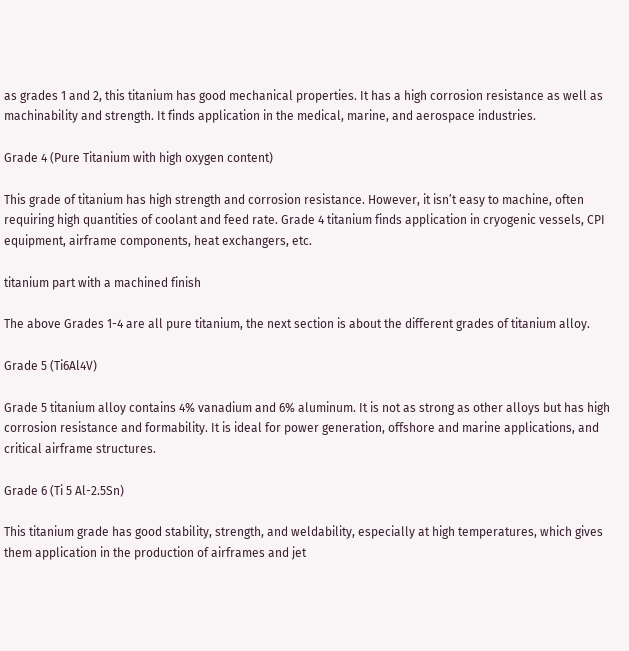as grades 1 and 2, this titanium has good mechanical properties. It has a high corrosion resistance as well as machinability and strength. It finds application in the medical, marine, and aerospace industries.

Grade 4 (Pure Titanium with high oxygen content)

This grade of titanium has high strength and corrosion resistance. However, it isn’t easy to machine, often requiring high quantities of coolant and feed rate. Grade 4 titanium finds application in cryogenic vessels, CPI equipment, airframe components, heat exchangers, etc.

titanium part with a machined finish

The above Grades 1-4 are all pure titanium, the next section is about the different grades of titanium alloy.

Grade 5 (Ti6Al4V)

Grade 5 titanium alloy contains 4% vanadium and 6% aluminum. It is not as strong as other alloys but has high corrosion resistance and formability. It is ideal for power generation, offshore and marine applications, and critical airframe structures.

Grade 6 (Ti 5 Al-2.5Sn)

This titanium grade has good stability, strength, and weldability, especially at high temperatures, which gives them application in the production of airframes and jet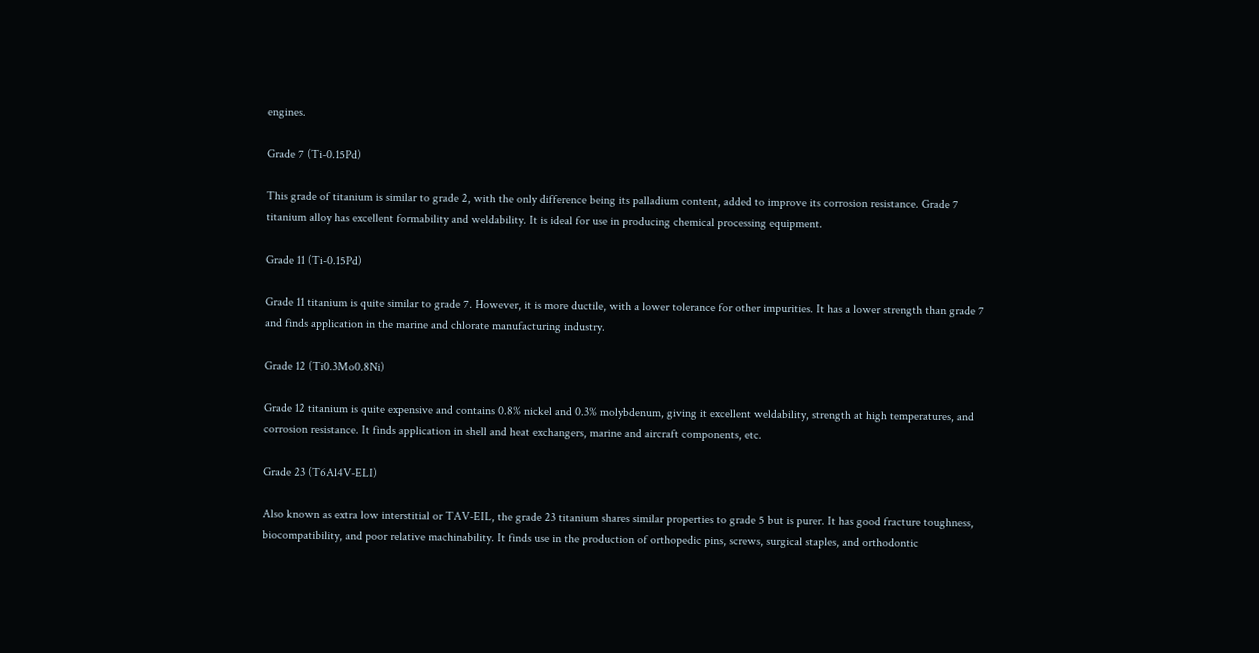engines.

Grade 7 (Ti-0.15Pd)

This grade of titanium is similar to grade 2, with the only difference being its palladium content, added to improve its corrosion resistance. Grade 7 titanium alloy has excellent formability and weldability. It is ideal for use in producing chemical processing equipment.

Grade 11 (Ti-0.15Pd)

Grade 11 titanium is quite similar to grade 7. However, it is more ductile, with a lower tolerance for other impurities. It has a lower strength than grade 7 and finds application in the marine and chlorate manufacturing industry.

Grade 12 (Ti0.3Mo0.8Ni)

Grade 12 titanium is quite expensive and contains 0.8% nickel and 0.3% molybdenum, giving it excellent weldability, strength at high temperatures, and corrosion resistance. It finds application in shell and heat exchangers, marine and aircraft components, etc.

Grade 23 (T6Al4V-ELI)

Also known as extra low interstitial or TAV-EIL, the grade 23 titanium shares similar properties to grade 5 but is purer. It has good fracture toughness, biocompatibility, and poor relative machinability. It finds use in the production of orthopedic pins, screws, surgical staples, and orthodontic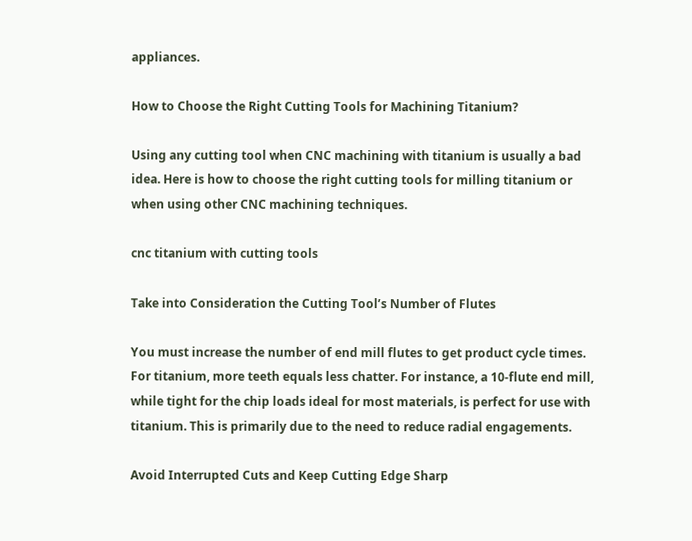appliances.

How to Choose the Right Cutting Tools for Machining Titanium?

Using any cutting tool when CNC machining with titanium is usually a bad idea. Here is how to choose the right cutting tools for milling titanium or when using other CNC machining techniques.

cnc titanium with cutting tools

Take into Consideration the Cutting Tool’s Number of Flutes

You must increase the number of end mill flutes to get product cycle times. For titanium, more teeth equals less chatter. For instance, a 10-flute end mill, while tight for the chip loads ideal for most materials, is perfect for use with titanium. This is primarily due to the need to reduce radial engagements.

Avoid Interrupted Cuts and Keep Cutting Edge Sharp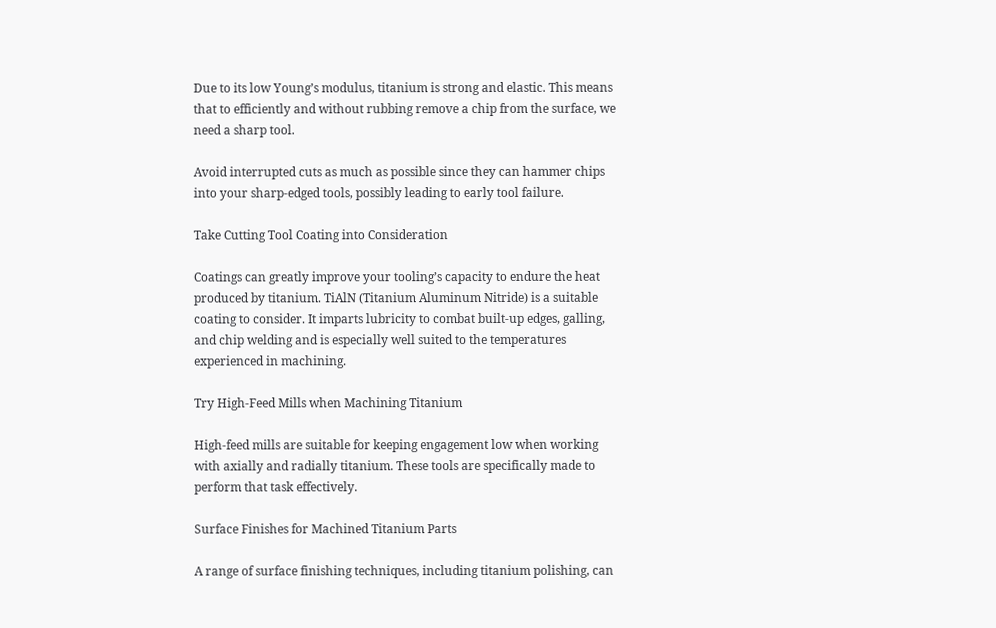Due to its low Young’s modulus, titanium is strong and elastic. This means that to efficiently and without rubbing remove a chip from the surface, we need a sharp tool.

Avoid interrupted cuts as much as possible since they can hammer chips into your sharp-edged tools, possibly leading to early tool failure.

Take Cutting Tool Coating into Consideration

Coatings can greatly improve your tooling’s capacity to endure the heat produced by titanium. TiAlN (Titanium Aluminum Nitride) is a suitable coating to consider. It imparts lubricity to combat built-up edges, galling, and chip welding and is especially well suited to the temperatures experienced in machining.

Try High-Feed Mills when Machining Titanium

High-feed mills are suitable for keeping engagement low when working with axially and radially titanium. These tools are specifically made to perform that task effectively.

Surface Finishes for Machined Titanium Parts

A range of surface finishing techniques, including titanium polishing, can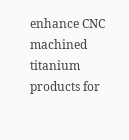enhance CNC machined titanium products for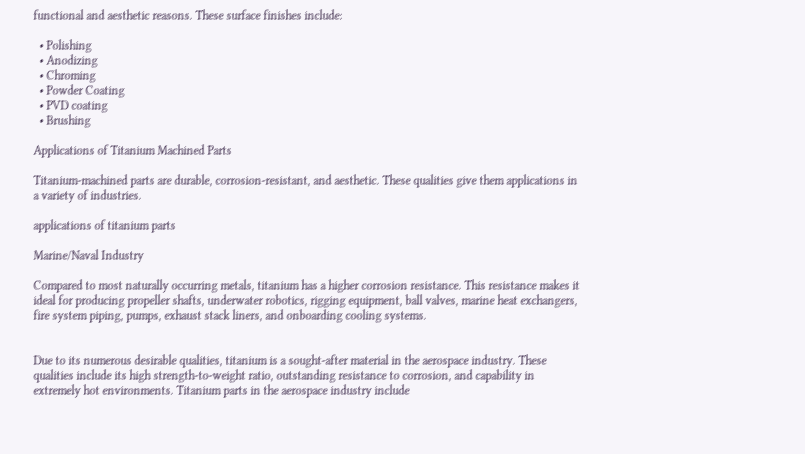functional and aesthetic reasons. These surface finishes include:

  • Polishing
  • Anodizing
  • Chroming
  • Powder Coating
  • PVD coating
  • Brushing

Applications of Titanium Machined Parts

Titanium-machined parts are durable, corrosion-resistant, and aesthetic. These qualities give them applications in a variety of industries.

applications of titanium parts

Marine/Naval Industry

Compared to most naturally occurring metals, titanium has a higher corrosion resistance. This resistance makes it ideal for producing propeller shafts, underwater robotics, rigging equipment, ball valves, marine heat exchangers, fire system piping, pumps, exhaust stack liners, and onboarding cooling systems.


Due to its numerous desirable qualities, titanium is a sought-after material in the aerospace industry. These qualities include its high strength-to-weight ratio, outstanding resistance to corrosion, and capability in extremely hot environments. Titanium parts in the aerospace industry include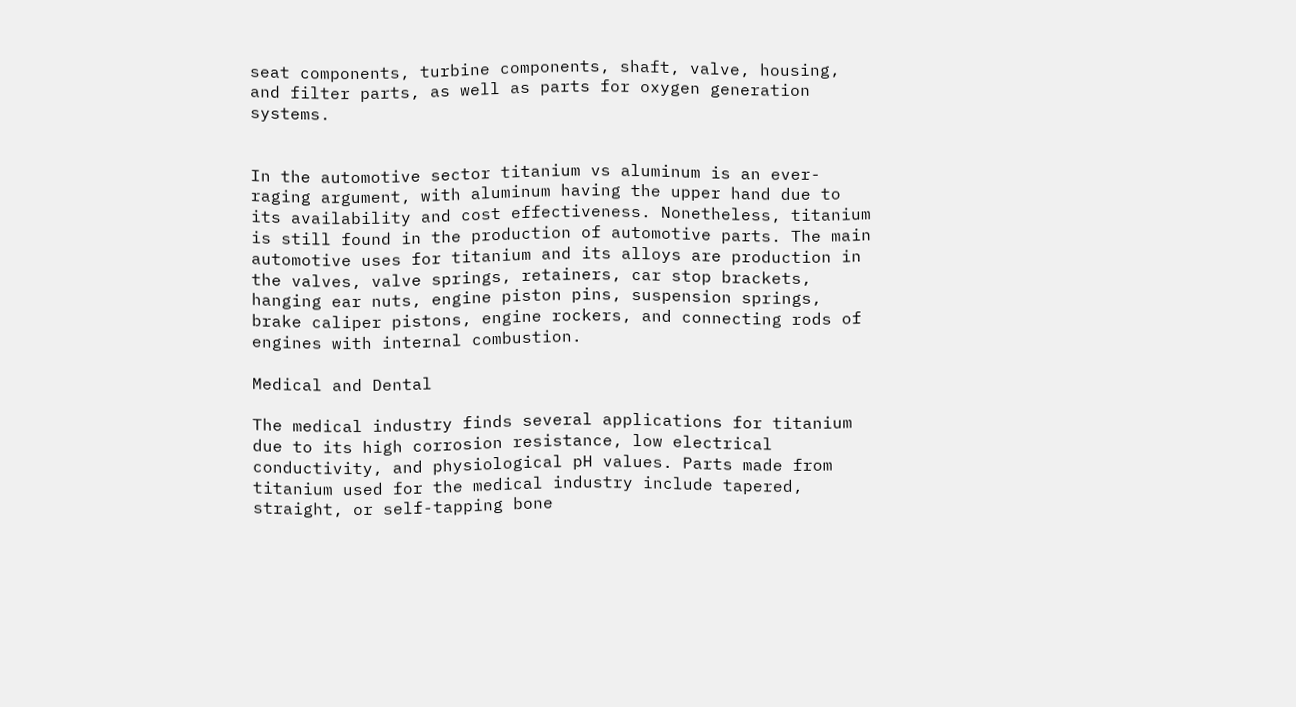seat components, turbine components, shaft, valve, housing, and filter parts, as well as parts for oxygen generation systems.


In the automotive sector titanium vs aluminum is an ever-raging argument, with aluminum having the upper hand due to its availability and cost effectiveness. Nonetheless, titanium is still found in the production of automotive parts. The main automotive uses for titanium and its alloys are production in the valves, valve springs, retainers, car stop brackets, hanging ear nuts, engine piston pins, suspension springs, brake caliper pistons, engine rockers, and connecting rods of engines with internal combustion.

Medical and Dental

The medical industry finds several applications for titanium due to its high corrosion resistance, low electrical conductivity, and physiological pH values. Parts made from titanium used for the medical industry include tapered, straight, or self-tapping bone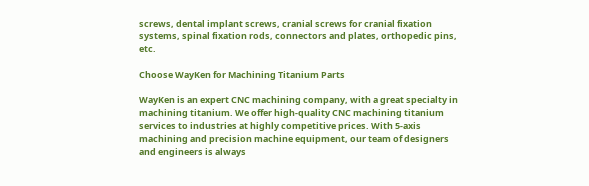screws, dental implant screws, cranial screws for cranial fixation systems, spinal fixation rods, connectors and plates, orthopedic pins, etc.

Choose WayKen for Machining Titanium Parts

WayKen is an expert CNC machining company, with a great specialty in machining titanium. We offer high-quality CNC machining titanium services to industries at highly competitive prices. With 5-axis machining and precision machine equipment, our team of designers and engineers is always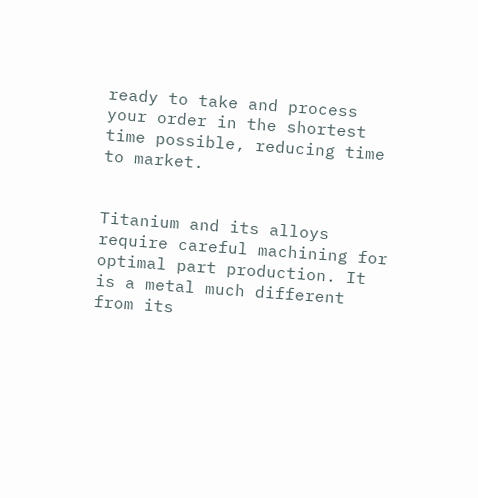ready to take and process your order in the shortest time possible, reducing time to market.


Titanium and its alloys require careful machining for optimal part production. It is a metal much different from its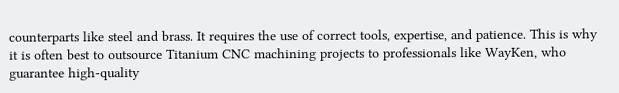counterparts like steel and brass. It requires the use of correct tools, expertise, and patience. This is why it is often best to outsource Titanium CNC machining projects to professionals like WayKen, who guarantee high-quality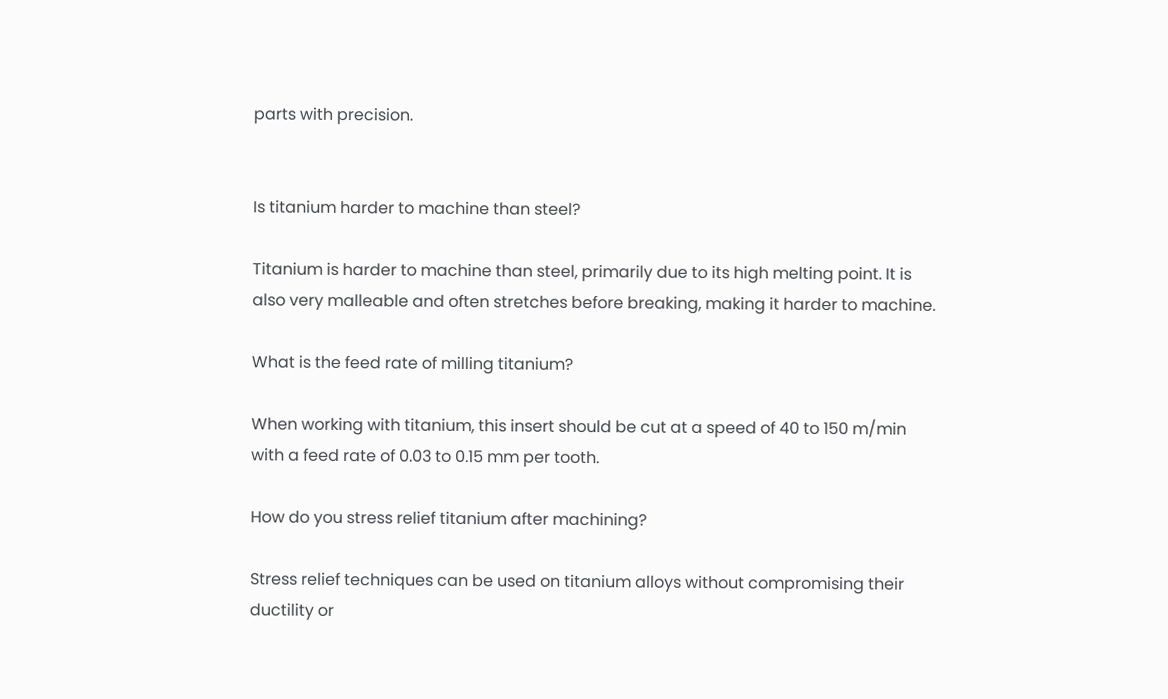parts with precision.


Is titanium harder to machine than steel?

Titanium is harder to machine than steel, primarily due to its high melting point. It is also very malleable and often stretches before breaking, making it harder to machine.

What is the feed rate of milling titanium?

When working with titanium, this insert should be cut at a speed of 40 to 150 m/min with a feed rate of 0.03 to 0.15 mm per tooth.

How do you stress relief titanium after machining?

Stress relief techniques can be used on titanium alloys without compromising their ductility or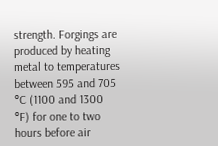strength. Forgings are produced by heating metal to temperatures between 595 and 705 °C (1100 and 1300 °F) for one to two hours before air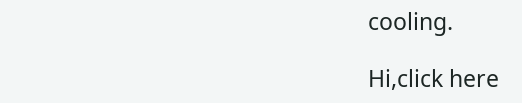cooling.

Hi,click here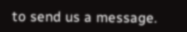to send us a message.